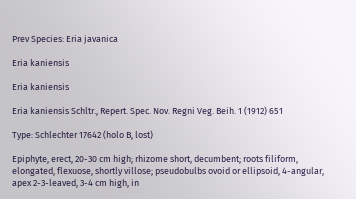Prev Species: Eria javanica

Eria kaniensis

Eria kaniensis

Eria kaniensis Schltr., Repert. Spec. Nov. Regni Veg. Beih. 1 (1912) 651

Type: Schlechter 17642 (holo B, lost)

Epiphyte, erect, 20-30 cm high; rhizome short, decumbent; roots filiform, elongated, flexuose, shortly villose; pseudobulbs ovoid or ellipsoid, 4-angular, apex 2-3-leaved, 3-4 cm high, in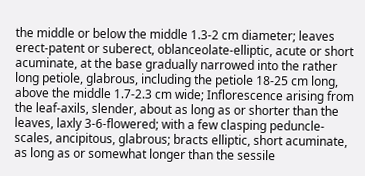the middle or below the middle 1.3-2 cm diameter; leaves erect-patent or suberect, oblanceolate-elliptic, acute or short acuminate, at the base gradually narrowed into the rather long petiole, glabrous, including the petiole 18-25 cm long, above the middle 1.7-2.3 cm wide; Inflorescence arising from the leaf-axils, slender, about as long as or shorter than the leaves, laxly 3-6-flowered; with a few clasping peduncle-scales, ancipitous, glabrous; bracts elliptic, short acuminate, as long as or somewhat longer than the sessile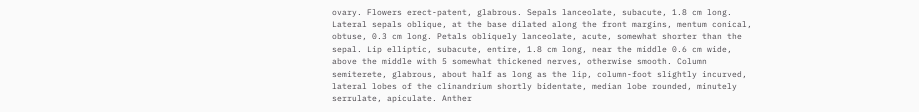ovary. Flowers erect-patent, glabrous. Sepals lanceolate, subacute, 1.8 cm long. Lateral sepals oblique, at the base dilated along the front margins, mentum conical, obtuse, 0.3 cm long. Petals obliquely lanceolate, acute, somewhat shorter than the sepal. Lip elliptic, subacute, entire, 1.8 cm long, near the middle 0.6 cm wide, above the middle with 5 somewhat thickened nerves, otherwise smooth. Column semiterete, glabrous, about half as long as the lip, column-foot slightly incurved, lateral lobes of the clinandrium shortly bidentate, median lobe rounded, minutely serrulate, apiculate. Anther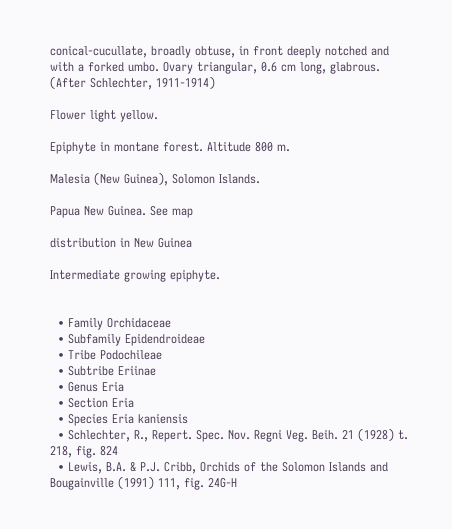conical-cucullate, broadly obtuse, in front deeply notched and with a forked umbo. Ovary triangular, 0.6 cm long, glabrous. (After Schlechter, 1911-1914)

Flower light yellow.

Epiphyte in montane forest. Altitude 800 m.

Malesia (New Guinea), Solomon Islands.

Papua New Guinea. See map

distribution in New Guinea

Intermediate growing epiphyte.


  • Family Orchidaceae
  • Subfamily Epidendroideae
  • Tribe Podochileae
  • Subtribe Eriinae
  • Genus Eria
  • Section Eria
  • Species Eria kaniensis
  • Schlechter, R., Repert. Spec. Nov. Regni Veg. Beih. 21 (1928) t. 218, fig. 824
  • Lewis, B.A. & P.J. Cribb, Orchids of the Solomon Islands and Bougainville (1991) 111, fig. 24G-H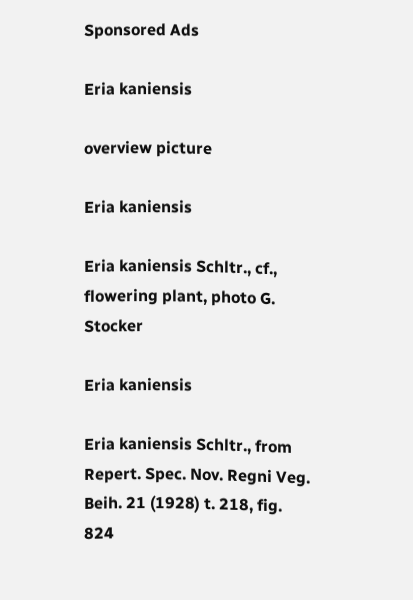Sponsored Ads

Eria kaniensis

overview picture

Eria kaniensis

Eria kaniensis Schltr., cf., flowering plant, photo G. Stocker

Eria kaniensis

Eria kaniensis Schltr., from Repert. Spec. Nov. Regni Veg. Beih. 21 (1928) t. 218, fig. 824